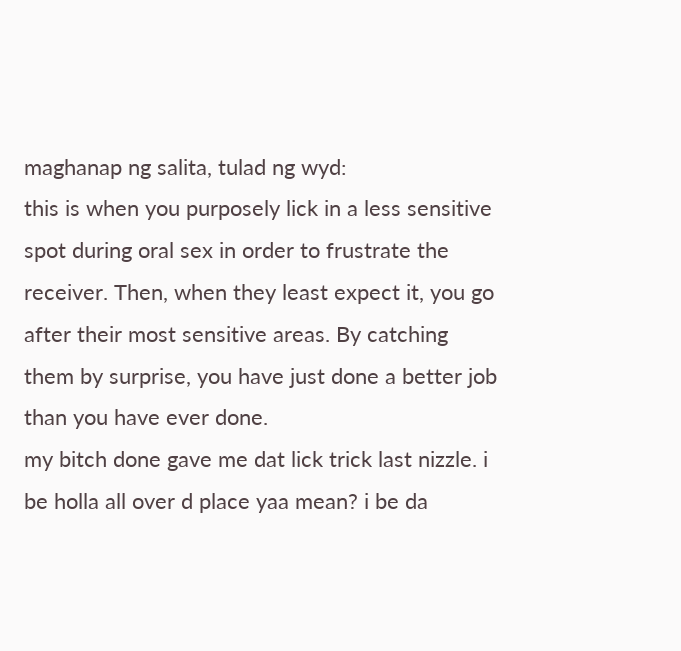maghanap ng salita, tulad ng wyd:
this is when you purposely lick in a less sensitive spot during oral sex in order to frustrate the receiver. Then, when they least expect it, you go after their most sensitive areas. By catching them by surprise, you have just done a better job than you have ever done.
my bitch done gave me dat lick trick last nizzle. i be holla all over d place yaa mean? i be da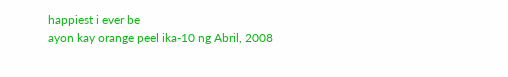happiest i ever be
ayon kay orange peel ika-10 ng Abril, 2008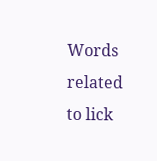Words related to lick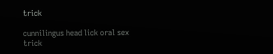trick

cunnilingus head lick oral sex trick